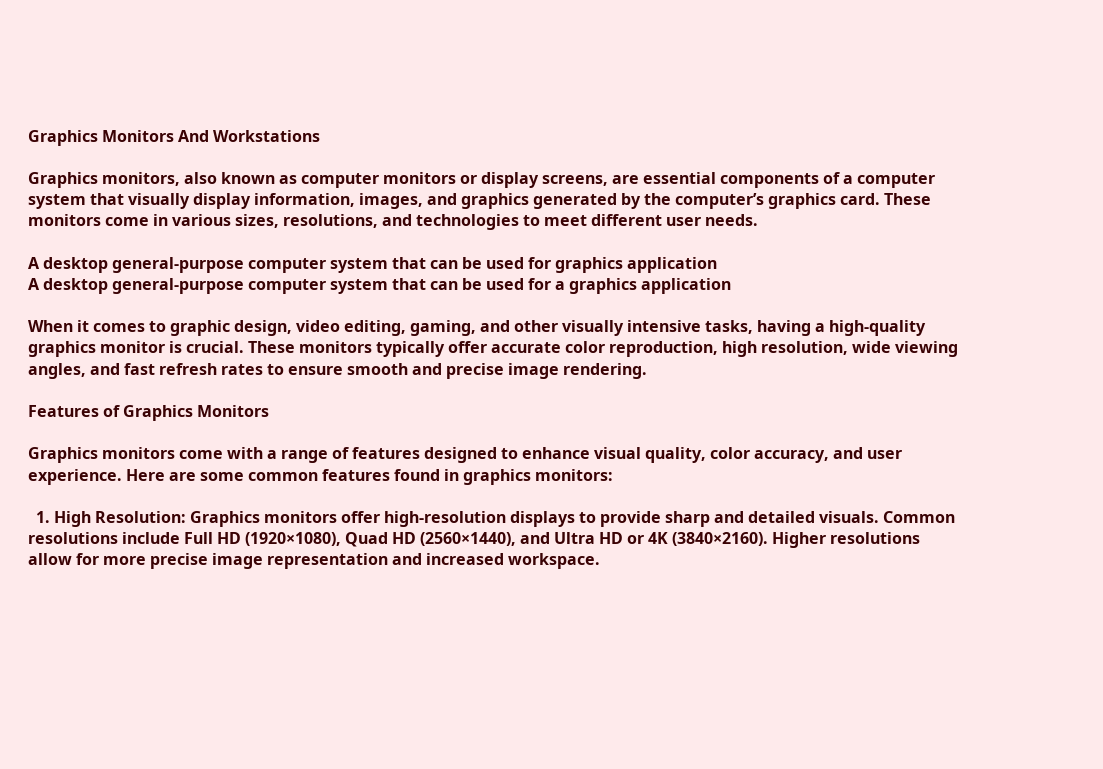Graphics Monitors And Workstations

Graphics monitors, also known as computer monitors or display screens, are essential components of a computer system that visually display information, images, and graphics generated by the computer’s graphics card. These monitors come in various sizes, resolutions, and technologies to meet different user needs.

A desktop general-purpose computer system that can be used for graphics application
A desktop general-purpose computer system that can be used for a graphics application

When it comes to graphic design, video editing, gaming, and other visually intensive tasks, having a high-quality graphics monitor is crucial. These monitors typically offer accurate color reproduction, high resolution, wide viewing angles, and fast refresh rates to ensure smooth and precise image rendering.

Features of Graphics Monitors

Graphics monitors come with a range of features designed to enhance visual quality, color accuracy, and user experience. Here are some common features found in graphics monitors:

  1. High Resolution: Graphics monitors offer high-resolution displays to provide sharp and detailed visuals. Common resolutions include Full HD (1920×1080), Quad HD (2560×1440), and Ultra HD or 4K (3840×2160). Higher resolutions allow for more precise image representation and increased workspace.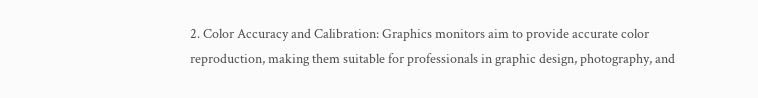2. Color Accuracy and Calibration: Graphics monitors aim to provide accurate color reproduction, making them suitable for professionals in graphic design, photography, and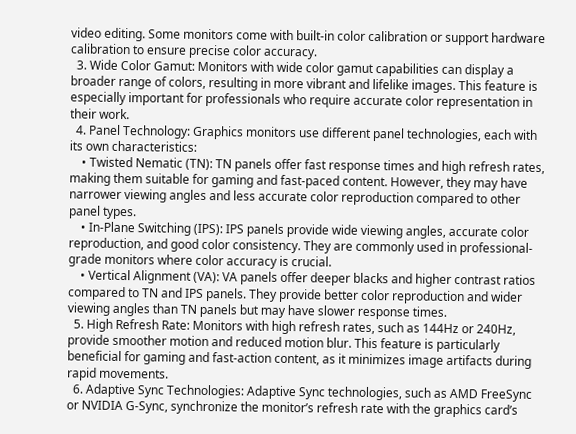video editing. Some monitors come with built-in color calibration or support hardware calibration to ensure precise color accuracy.
  3. Wide Color Gamut: Monitors with wide color gamut capabilities can display a broader range of colors, resulting in more vibrant and lifelike images. This feature is especially important for professionals who require accurate color representation in their work.
  4. Panel Technology: Graphics monitors use different panel technologies, each with its own characteristics:
    • Twisted Nematic (TN): TN panels offer fast response times and high refresh rates, making them suitable for gaming and fast-paced content. However, they may have narrower viewing angles and less accurate color reproduction compared to other panel types.
    • In-Plane Switching (IPS): IPS panels provide wide viewing angles, accurate color reproduction, and good color consistency. They are commonly used in professional-grade monitors where color accuracy is crucial.
    • Vertical Alignment (VA): VA panels offer deeper blacks and higher contrast ratios compared to TN and IPS panels. They provide better color reproduction and wider viewing angles than TN panels but may have slower response times.
  5. High Refresh Rate: Monitors with high refresh rates, such as 144Hz or 240Hz, provide smoother motion and reduced motion blur. This feature is particularly beneficial for gaming and fast-action content, as it minimizes image artifacts during rapid movements.
  6. Adaptive Sync Technologies: Adaptive Sync technologies, such as AMD FreeSync or NVIDIA G-Sync, synchronize the monitor’s refresh rate with the graphics card’s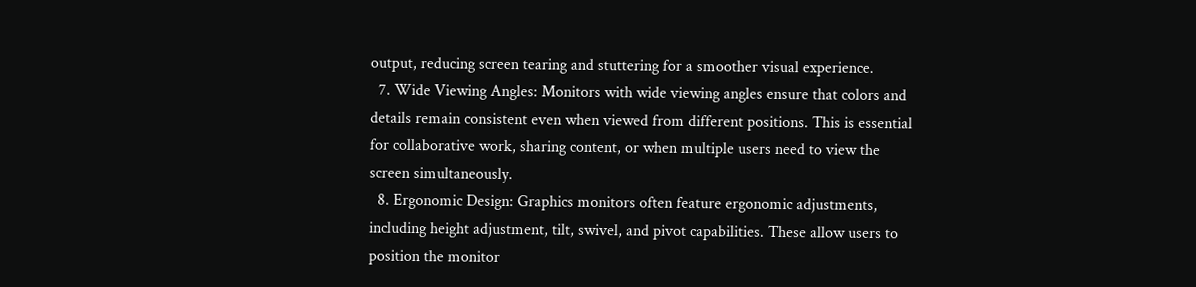output, reducing screen tearing and stuttering for a smoother visual experience.
  7. Wide Viewing Angles: Monitors with wide viewing angles ensure that colors and details remain consistent even when viewed from different positions. This is essential for collaborative work, sharing content, or when multiple users need to view the screen simultaneously.
  8. Ergonomic Design: Graphics monitors often feature ergonomic adjustments, including height adjustment, tilt, swivel, and pivot capabilities. These allow users to position the monitor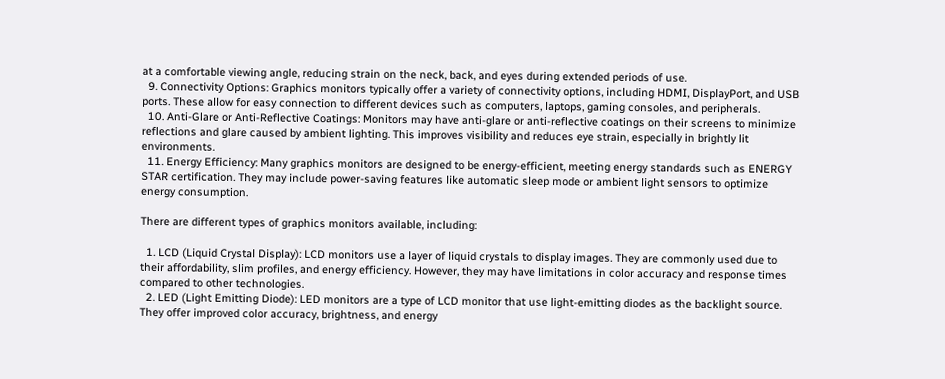at a comfortable viewing angle, reducing strain on the neck, back, and eyes during extended periods of use.
  9. Connectivity Options: Graphics monitors typically offer a variety of connectivity options, including HDMI, DisplayPort, and USB ports. These allow for easy connection to different devices such as computers, laptops, gaming consoles, and peripherals.
  10. Anti-Glare or Anti-Reflective Coatings: Monitors may have anti-glare or anti-reflective coatings on their screens to minimize reflections and glare caused by ambient lighting. This improves visibility and reduces eye strain, especially in brightly lit environments.
  11. Energy Efficiency: Many graphics monitors are designed to be energy-efficient, meeting energy standards such as ENERGY STAR certification. They may include power-saving features like automatic sleep mode or ambient light sensors to optimize energy consumption.

There are different types of graphics monitors available, including:

  1. LCD (Liquid Crystal Display): LCD monitors use a layer of liquid crystals to display images. They are commonly used due to their affordability, slim profiles, and energy efficiency. However, they may have limitations in color accuracy and response times compared to other technologies.
  2. LED (Light Emitting Diode): LED monitors are a type of LCD monitor that use light-emitting diodes as the backlight source. They offer improved color accuracy, brightness, and energy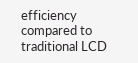efficiency compared to traditional LCD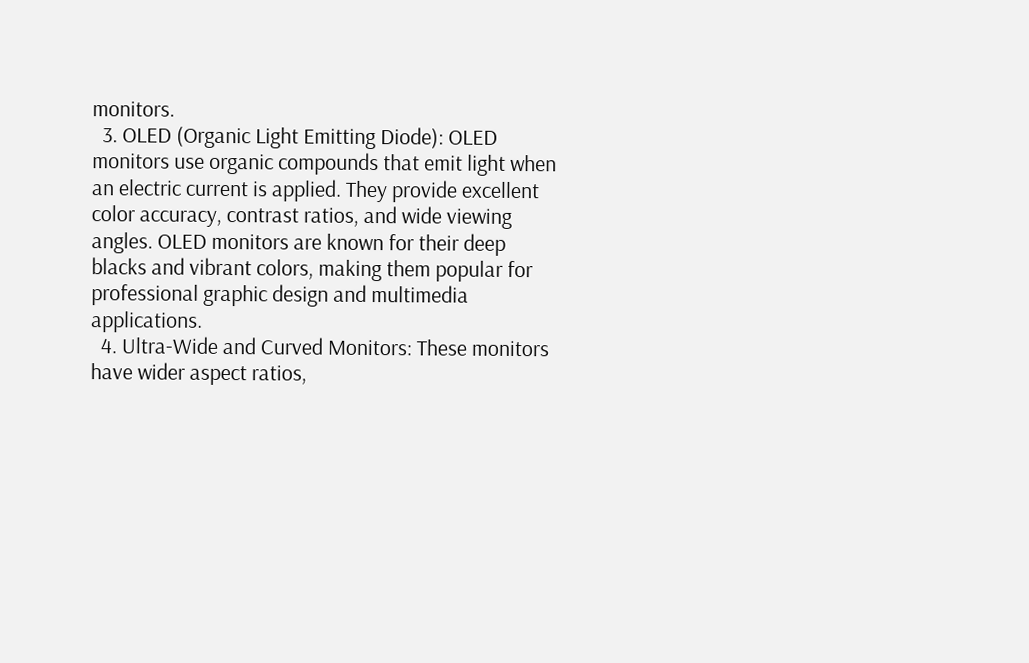monitors.
  3. OLED (Organic Light Emitting Diode): OLED monitors use organic compounds that emit light when an electric current is applied. They provide excellent color accuracy, contrast ratios, and wide viewing angles. OLED monitors are known for their deep blacks and vibrant colors, making them popular for professional graphic design and multimedia applications.
  4. Ultra-Wide and Curved Monitors: These monitors have wider aspect ratios,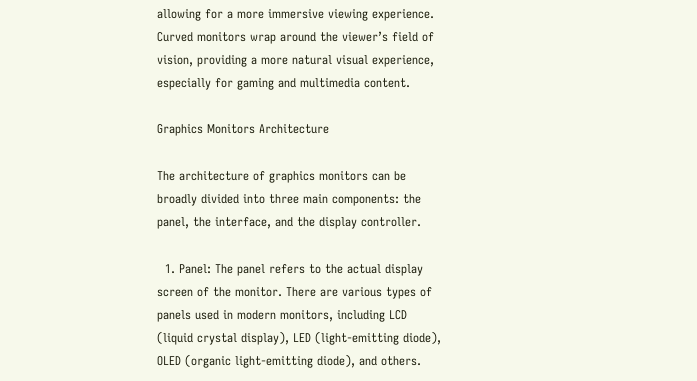allowing for a more immersive viewing experience. Curved monitors wrap around the viewer’s field of vision, providing a more natural visual experience, especially for gaming and multimedia content.

Graphics Monitors Architecture

The architecture of graphics monitors can be broadly divided into three main components: the panel, the interface, and the display controller.

  1. Panel: The panel refers to the actual display screen of the monitor. There are various types of panels used in modern monitors, including LCD (liquid crystal display), LED (light-emitting diode), OLED (organic light-emitting diode), and others.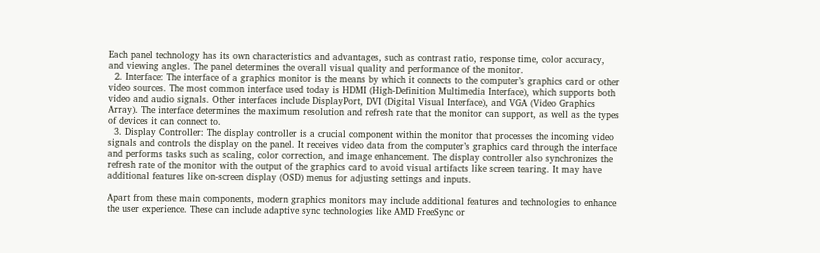Each panel technology has its own characteristics and advantages, such as contrast ratio, response time, color accuracy, and viewing angles. The panel determines the overall visual quality and performance of the monitor.
  2. Interface: The interface of a graphics monitor is the means by which it connects to the computer’s graphics card or other video sources. The most common interface used today is HDMI (High-Definition Multimedia Interface), which supports both video and audio signals. Other interfaces include DisplayPort, DVI (Digital Visual Interface), and VGA (Video Graphics Array). The interface determines the maximum resolution and refresh rate that the monitor can support, as well as the types of devices it can connect to.
  3. Display Controller: The display controller is a crucial component within the monitor that processes the incoming video signals and controls the display on the panel. It receives video data from the computer’s graphics card through the interface and performs tasks such as scaling, color correction, and image enhancement. The display controller also synchronizes the refresh rate of the monitor with the output of the graphics card to avoid visual artifacts like screen tearing. It may have additional features like on-screen display (OSD) menus for adjusting settings and inputs.

Apart from these main components, modern graphics monitors may include additional features and technologies to enhance the user experience. These can include adaptive sync technologies like AMD FreeSync or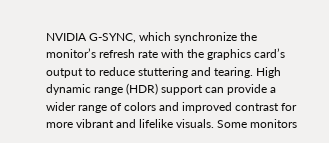NVIDIA G-SYNC, which synchronize the monitor’s refresh rate with the graphics card’s output to reduce stuttering and tearing. High dynamic range (HDR) support can provide a wider range of colors and improved contrast for more vibrant and lifelike visuals. Some monitors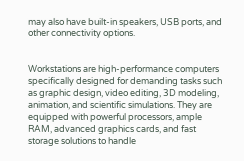may also have built-in speakers, USB ports, and other connectivity options.


Workstations are high-performance computers specifically designed for demanding tasks such as graphic design, video editing, 3D modeling, animation, and scientific simulations. They are equipped with powerful processors, ample RAM, advanced graphics cards, and fast storage solutions to handle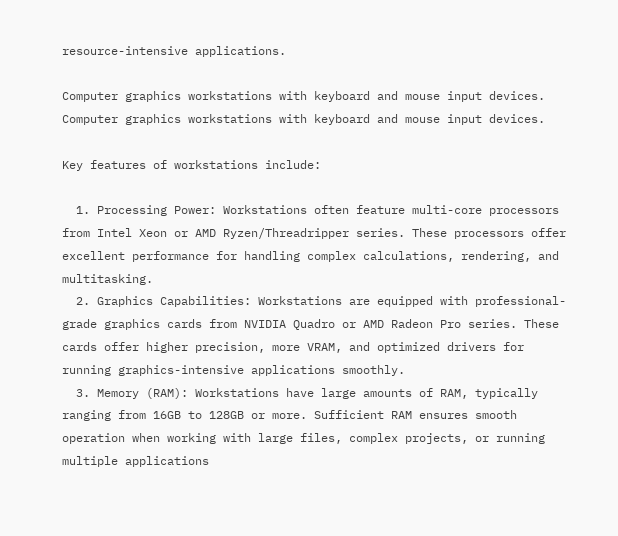resource-intensive applications.

Computer graphics workstations with keyboard and mouse input devices.
Computer graphics workstations with keyboard and mouse input devices.

Key features of workstations include:

  1. Processing Power: Workstations often feature multi-core processors from Intel Xeon or AMD Ryzen/Threadripper series. These processors offer excellent performance for handling complex calculations, rendering, and multitasking.
  2. Graphics Capabilities: Workstations are equipped with professional-grade graphics cards from NVIDIA Quadro or AMD Radeon Pro series. These cards offer higher precision, more VRAM, and optimized drivers for running graphics-intensive applications smoothly.
  3. Memory (RAM): Workstations have large amounts of RAM, typically ranging from 16GB to 128GB or more. Sufficient RAM ensures smooth operation when working with large files, complex projects, or running multiple applications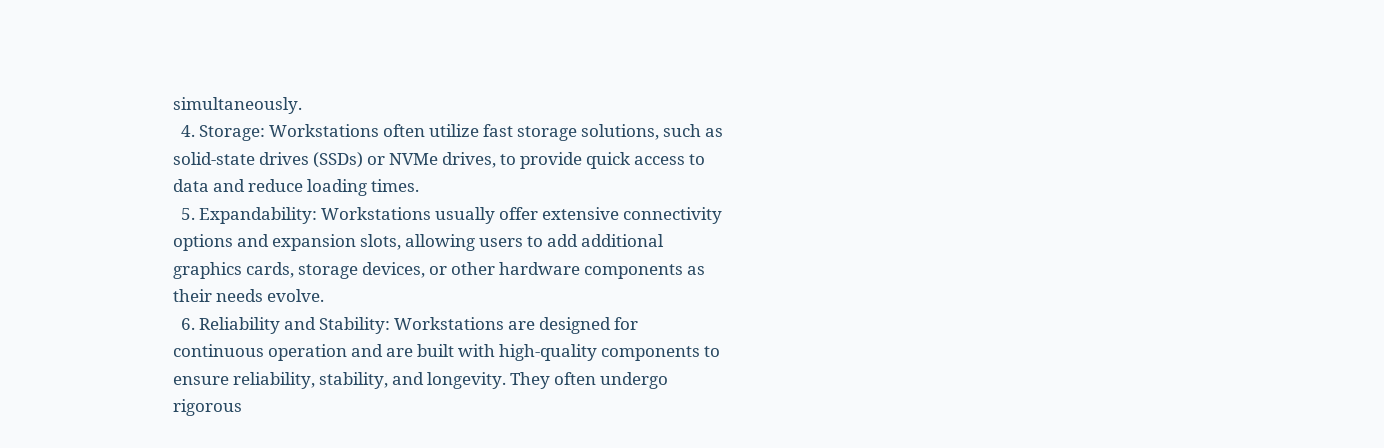simultaneously.
  4. Storage: Workstations often utilize fast storage solutions, such as solid-state drives (SSDs) or NVMe drives, to provide quick access to data and reduce loading times.
  5. Expandability: Workstations usually offer extensive connectivity options and expansion slots, allowing users to add additional graphics cards, storage devices, or other hardware components as their needs evolve.
  6. Reliability and Stability: Workstations are designed for continuous operation and are built with high-quality components to ensure reliability, stability, and longevity. They often undergo rigorous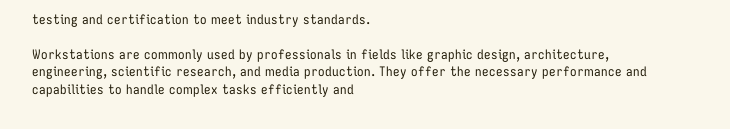testing and certification to meet industry standards.

Workstations are commonly used by professionals in fields like graphic design, architecture, engineering, scientific research, and media production. They offer the necessary performance and capabilities to handle complex tasks efficiently and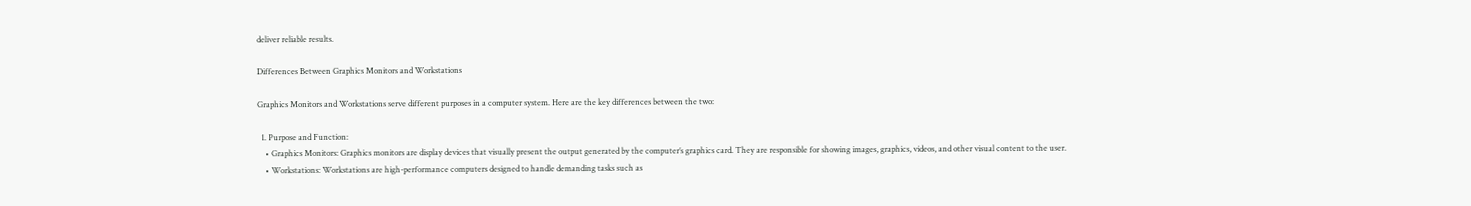deliver reliable results.

Differences Between Graphics Monitors and Workstations

Graphics Monitors and Workstations serve different purposes in a computer system. Here are the key differences between the two:

  1. Purpose and Function:
    • Graphics Monitors: Graphics monitors are display devices that visually present the output generated by the computer’s graphics card. They are responsible for showing images, graphics, videos, and other visual content to the user.
    • Workstations: Workstations are high-performance computers designed to handle demanding tasks such as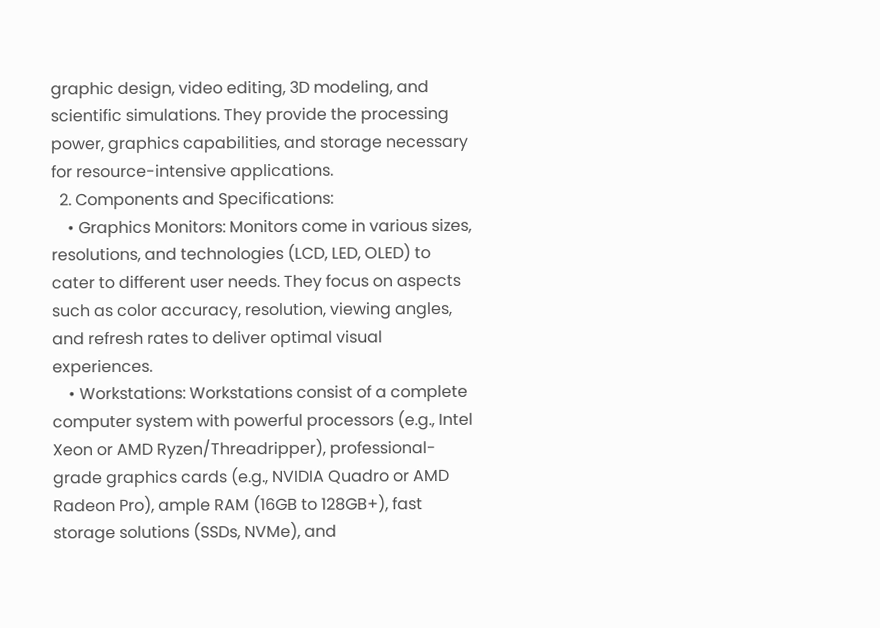graphic design, video editing, 3D modeling, and scientific simulations. They provide the processing power, graphics capabilities, and storage necessary for resource-intensive applications.
  2. Components and Specifications:
    • Graphics Monitors: Monitors come in various sizes, resolutions, and technologies (LCD, LED, OLED) to cater to different user needs. They focus on aspects such as color accuracy, resolution, viewing angles, and refresh rates to deliver optimal visual experiences.
    • Workstations: Workstations consist of a complete computer system with powerful processors (e.g., Intel Xeon or AMD Ryzen/Threadripper), professional-grade graphics cards (e.g., NVIDIA Quadro or AMD Radeon Pro), ample RAM (16GB to 128GB+), fast storage solutions (SSDs, NVMe), and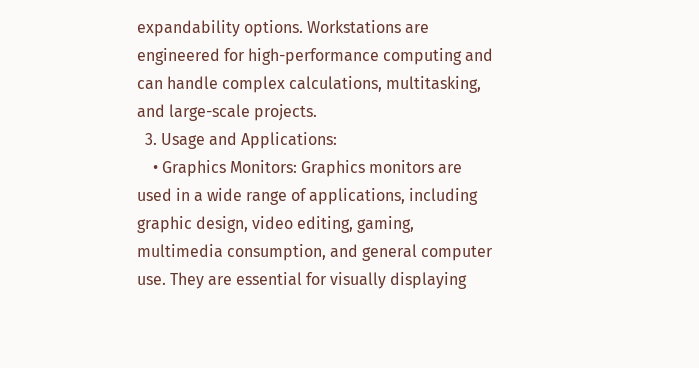expandability options. Workstations are engineered for high-performance computing and can handle complex calculations, multitasking, and large-scale projects.
  3. Usage and Applications:
    • Graphics Monitors: Graphics monitors are used in a wide range of applications, including graphic design, video editing, gaming, multimedia consumption, and general computer use. They are essential for visually displaying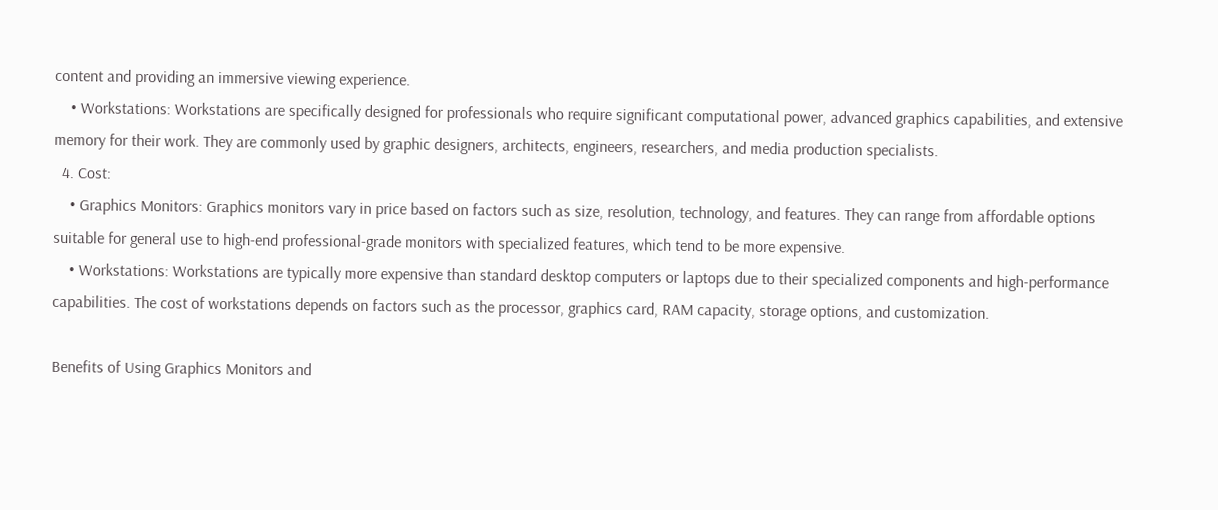content and providing an immersive viewing experience.
    • Workstations: Workstations are specifically designed for professionals who require significant computational power, advanced graphics capabilities, and extensive memory for their work. They are commonly used by graphic designers, architects, engineers, researchers, and media production specialists.
  4. Cost:
    • Graphics Monitors: Graphics monitors vary in price based on factors such as size, resolution, technology, and features. They can range from affordable options suitable for general use to high-end professional-grade monitors with specialized features, which tend to be more expensive.
    • Workstations: Workstations are typically more expensive than standard desktop computers or laptops due to their specialized components and high-performance capabilities. The cost of workstations depends on factors such as the processor, graphics card, RAM capacity, storage options, and customization.

Benefits of Using Graphics Monitors and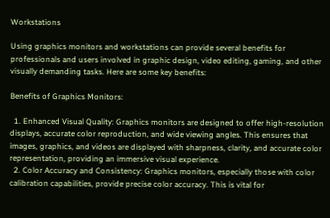Workstations

Using graphics monitors and workstations can provide several benefits for professionals and users involved in graphic design, video editing, gaming, and other visually demanding tasks. Here are some key benefits:

Benefits of Graphics Monitors:

  1. Enhanced Visual Quality: Graphics monitors are designed to offer high-resolution displays, accurate color reproduction, and wide viewing angles. This ensures that images, graphics, and videos are displayed with sharpness, clarity, and accurate color representation, providing an immersive visual experience.
  2. Color Accuracy and Consistency: Graphics monitors, especially those with color calibration capabilities, provide precise color accuracy. This is vital for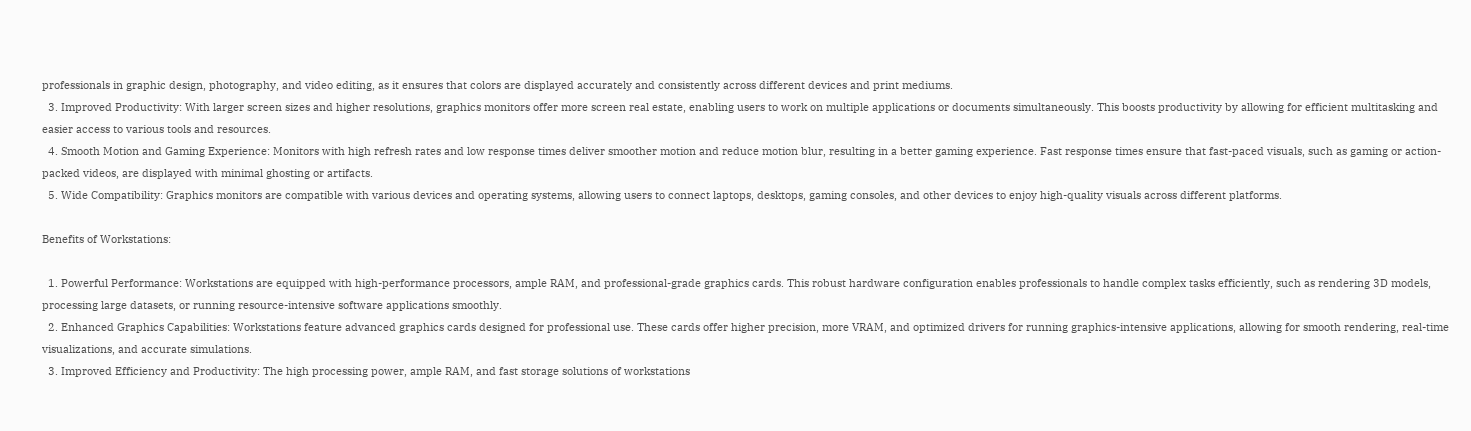professionals in graphic design, photography, and video editing, as it ensures that colors are displayed accurately and consistently across different devices and print mediums.
  3. Improved Productivity: With larger screen sizes and higher resolutions, graphics monitors offer more screen real estate, enabling users to work on multiple applications or documents simultaneously. This boosts productivity by allowing for efficient multitasking and easier access to various tools and resources.
  4. Smooth Motion and Gaming Experience: Monitors with high refresh rates and low response times deliver smoother motion and reduce motion blur, resulting in a better gaming experience. Fast response times ensure that fast-paced visuals, such as gaming or action-packed videos, are displayed with minimal ghosting or artifacts.
  5. Wide Compatibility: Graphics monitors are compatible with various devices and operating systems, allowing users to connect laptops, desktops, gaming consoles, and other devices to enjoy high-quality visuals across different platforms.

Benefits of Workstations:

  1. Powerful Performance: Workstations are equipped with high-performance processors, ample RAM, and professional-grade graphics cards. This robust hardware configuration enables professionals to handle complex tasks efficiently, such as rendering 3D models, processing large datasets, or running resource-intensive software applications smoothly.
  2. Enhanced Graphics Capabilities: Workstations feature advanced graphics cards designed for professional use. These cards offer higher precision, more VRAM, and optimized drivers for running graphics-intensive applications, allowing for smooth rendering, real-time visualizations, and accurate simulations.
  3. Improved Efficiency and Productivity: The high processing power, ample RAM, and fast storage solutions of workstations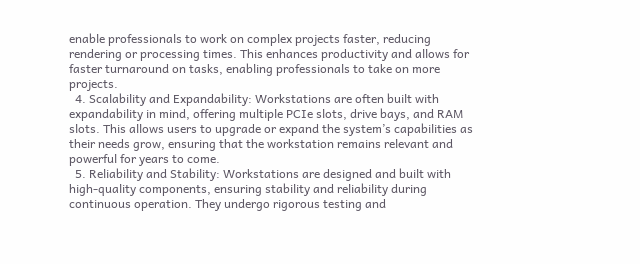enable professionals to work on complex projects faster, reducing rendering or processing times. This enhances productivity and allows for faster turnaround on tasks, enabling professionals to take on more projects.
  4. Scalability and Expandability: Workstations are often built with expandability in mind, offering multiple PCIe slots, drive bays, and RAM slots. This allows users to upgrade or expand the system’s capabilities as their needs grow, ensuring that the workstation remains relevant and powerful for years to come.
  5. Reliability and Stability: Workstations are designed and built with high-quality components, ensuring stability and reliability during continuous operation. They undergo rigorous testing and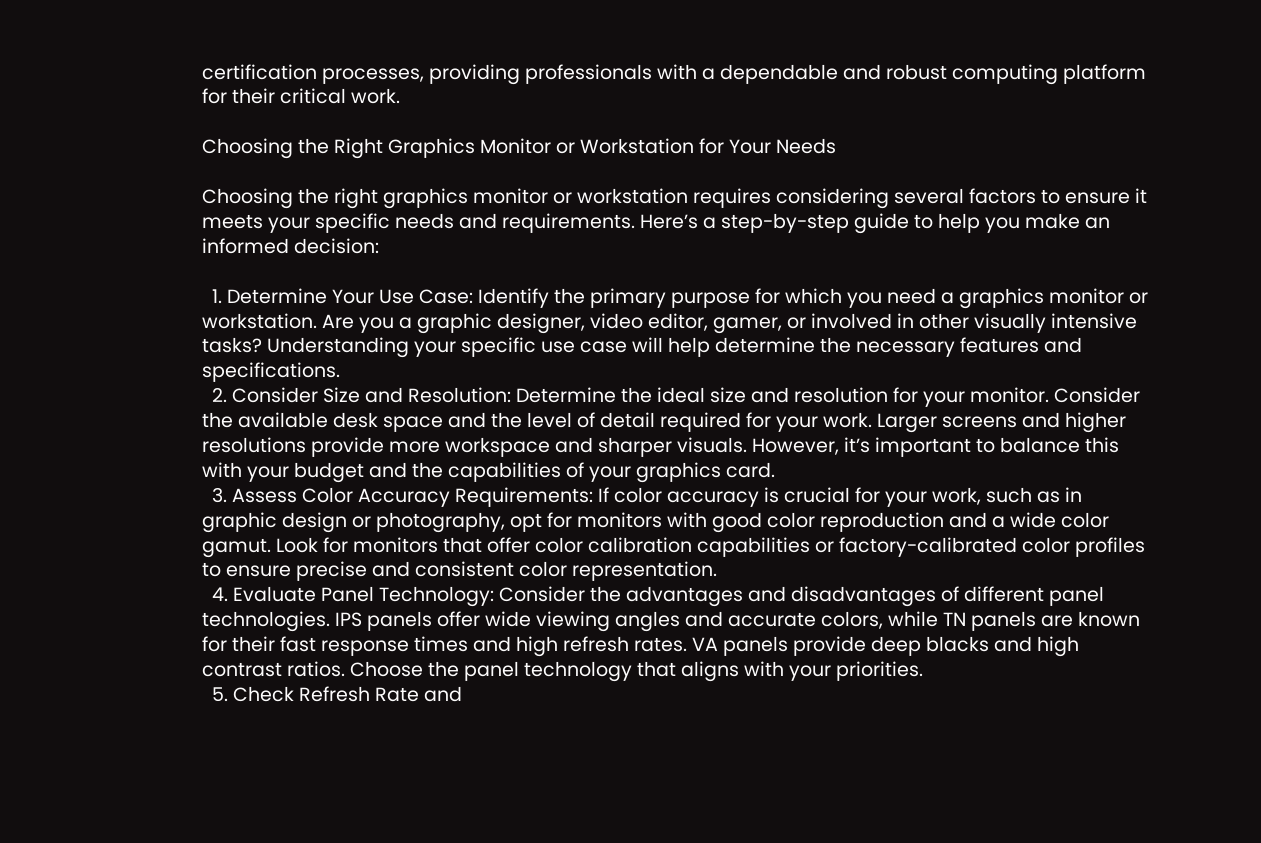certification processes, providing professionals with a dependable and robust computing platform for their critical work.

Choosing the Right Graphics Monitor or Workstation for Your Needs

Choosing the right graphics monitor or workstation requires considering several factors to ensure it meets your specific needs and requirements. Here’s a step-by-step guide to help you make an informed decision:

  1. Determine Your Use Case: Identify the primary purpose for which you need a graphics monitor or workstation. Are you a graphic designer, video editor, gamer, or involved in other visually intensive tasks? Understanding your specific use case will help determine the necessary features and specifications.
  2. Consider Size and Resolution: Determine the ideal size and resolution for your monitor. Consider the available desk space and the level of detail required for your work. Larger screens and higher resolutions provide more workspace and sharper visuals. However, it’s important to balance this with your budget and the capabilities of your graphics card.
  3. Assess Color Accuracy Requirements: If color accuracy is crucial for your work, such as in graphic design or photography, opt for monitors with good color reproduction and a wide color gamut. Look for monitors that offer color calibration capabilities or factory-calibrated color profiles to ensure precise and consistent color representation.
  4. Evaluate Panel Technology: Consider the advantages and disadvantages of different panel technologies. IPS panels offer wide viewing angles and accurate colors, while TN panels are known for their fast response times and high refresh rates. VA panels provide deep blacks and high contrast ratios. Choose the panel technology that aligns with your priorities.
  5. Check Refresh Rate and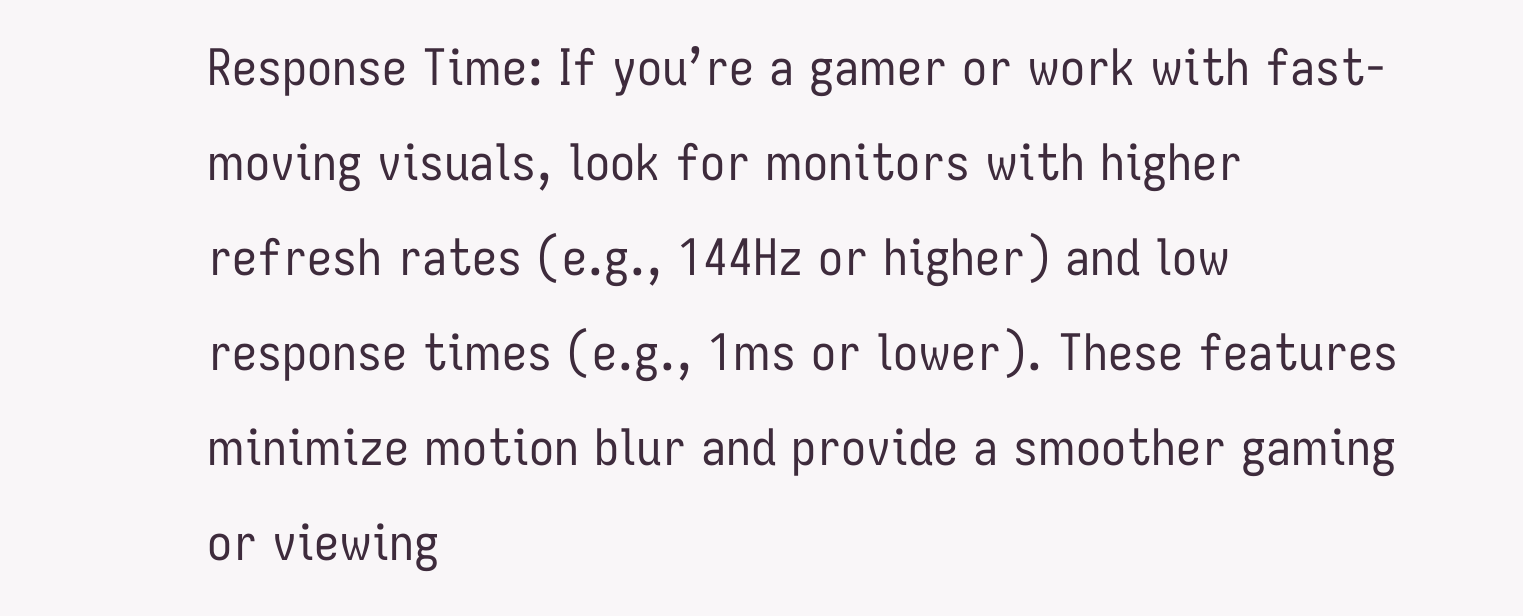Response Time: If you’re a gamer or work with fast-moving visuals, look for monitors with higher refresh rates (e.g., 144Hz or higher) and low response times (e.g., 1ms or lower). These features minimize motion blur and provide a smoother gaming or viewing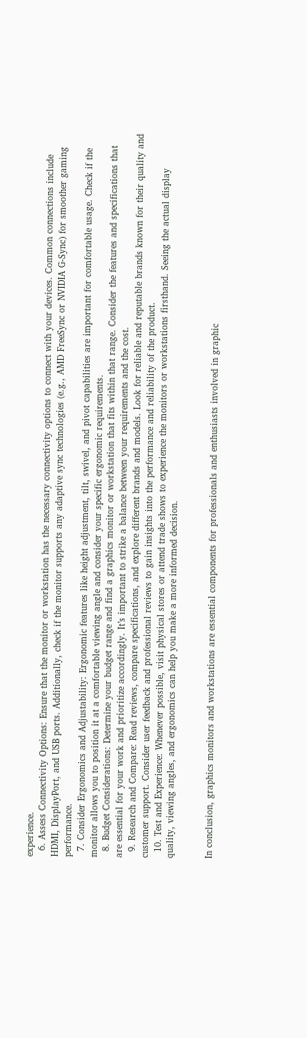experience.
  6. Assess Connectivity Options: Ensure that the monitor or workstation has the necessary connectivity options to connect with your devices. Common connections include HDMI, DisplayPort, and USB ports. Additionally, check if the monitor supports any adaptive sync technologies (e.g., AMD FreeSync or NVIDIA G-Sync) for smoother gaming performance.
  7. Consider Ergonomics and Adjustability: Ergonomic features like height adjustment, tilt, swivel, and pivot capabilities are important for comfortable usage. Check if the monitor allows you to position it at a comfortable viewing angle and consider your specific ergonomic requirements.
  8. Budget Considerations: Determine your budget range and find a graphics monitor or workstation that fits within that range. Consider the features and specifications that are essential for your work and prioritize accordingly. It’s important to strike a balance between your requirements and the cost.
  9. Research and Compare: Read reviews, compare specifications, and explore different brands and models. Look for reliable and reputable brands known for their quality and customer support. Consider user feedback and professional reviews to gain insights into the performance and reliability of the product.
  10. Test and Experience: Whenever possible, visit physical stores or attend trade shows to experience the monitors or workstations firsthand. Seeing the actual display quality, viewing angles, and ergonomics can help you make a more informed decision.


In conclusion, graphics monitors and workstations are essential components for professionals and enthusiasts involved in graphic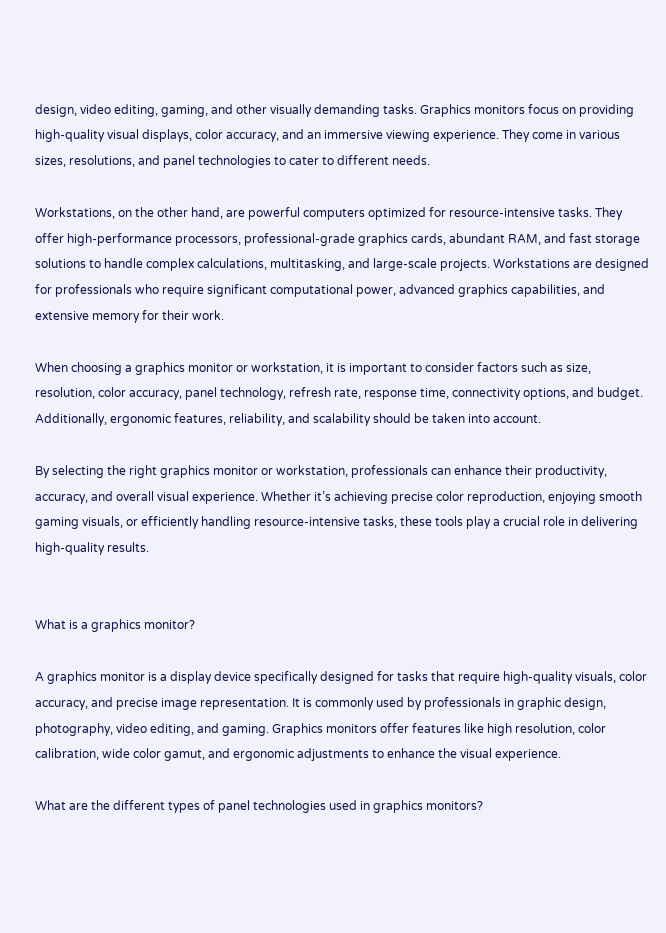design, video editing, gaming, and other visually demanding tasks. Graphics monitors focus on providing high-quality visual displays, color accuracy, and an immersive viewing experience. They come in various sizes, resolutions, and panel technologies to cater to different needs.

Workstations, on the other hand, are powerful computers optimized for resource-intensive tasks. They offer high-performance processors, professional-grade graphics cards, abundant RAM, and fast storage solutions to handle complex calculations, multitasking, and large-scale projects. Workstations are designed for professionals who require significant computational power, advanced graphics capabilities, and extensive memory for their work.

When choosing a graphics monitor or workstation, it is important to consider factors such as size, resolution, color accuracy, panel technology, refresh rate, response time, connectivity options, and budget. Additionally, ergonomic features, reliability, and scalability should be taken into account.

By selecting the right graphics monitor or workstation, professionals can enhance their productivity, accuracy, and overall visual experience. Whether it’s achieving precise color reproduction, enjoying smooth gaming visuals, or efficiently handling resource-intensive tasks, these tools play a crucial role in delivering high-quality results.


What is a graphics monitor?

A graphics monitor is a display device specifically designed for tasks that require high-quality visuals, color accuracy, and precise image representation. It is commonly used by professionals in graphic design, photography, video editing, and gaming. Graphics monitors offer features like high resolution, color calibration, wide color gamut, and ergonomic adjustments to enhance the visual experience.

What are the different types of panel technologies used in graphics monitors?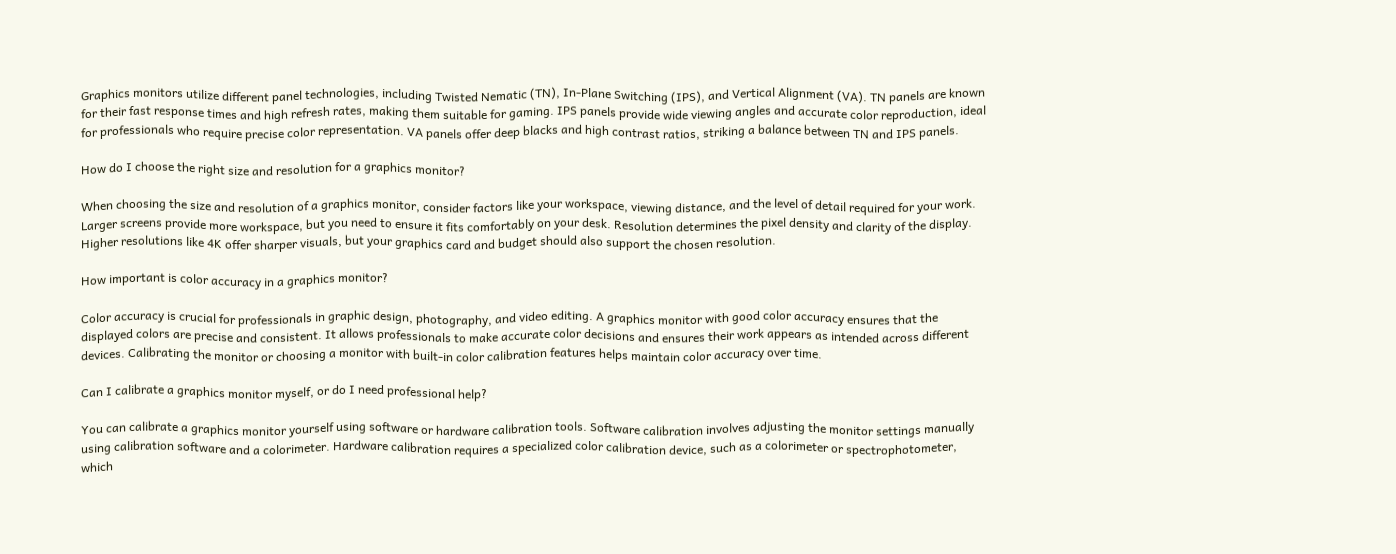Graphics monitors utilize different panel technologies, including Twisted Nematic (TN), In-Plane Switching (IPS), and Vertical Alignment (VA). TN panels are known for their fast response times and high refresh rates, making them suitable for gaming. IPS panels provide wide viewing angles and accurate color reproduction, ideal for professionals who require precise color representation. VA panels offer deep blacks and high contrast ratios, striking a balance between TN and IPS panels.

How do I choose the right size and resolution for a graphics monitor?

When choosing the size and resolution of a graphics monitor, consider factors like your workspace, viewing distance, and the level of detail required for your work. Larger screens provide more workspace, but you need to ensure it fits comfortably on your desk. Resolution determines the pixel density and clarity of the display. Higher resolutions like 4K offer sharper visuals, but your graphics card and budget should also support the chosen resolution.

How important is color accuracy in a graphics monitor?

Color accuracy is crucial for professionals in graphic design, photography, and video editing. A graphics monitor with good color accuracy ensures that the displayed colors are precise and consistent. It allows professionals to make accurate color decisions and ensures their work appears as intended across different devices. Calibrating the monitor or choosing a monitor with built-in color calibration features helps maintain color accuracy over time.

Can I calibrate a graphics monitor myself, or do I need professional help?

You can calibrate a graphics monitor yourself using software or hardware calibration tools. Software calibration involves adjusting the monitor settings manually using calibration software and a colorimeter. Hardware calibration requires a specialized color calibration device, such as a colorimeter or spectrophotometer, which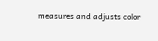measures and adjusts color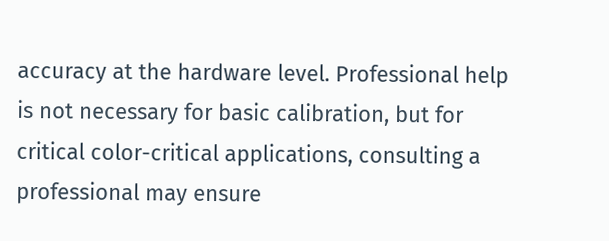accuracy at the hardware level. Professional help is not necessary for basic calibration, but for critical color-critical applications, consulting a professional may ensure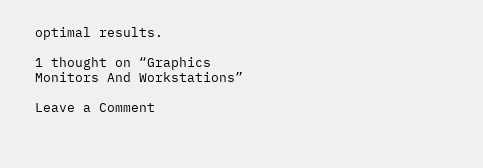optimal results.

1 thought on “Graphics Monitors And Workstations”

Leave a Comment